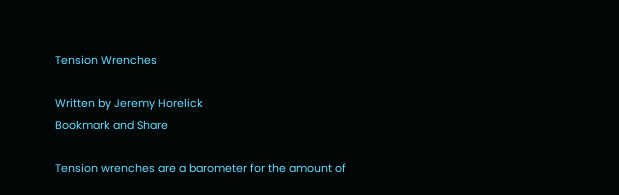Tension Wrenches

Written by Jeremy Horelick
Bookmark and Share

Tension wrenches are a barometer for the amount of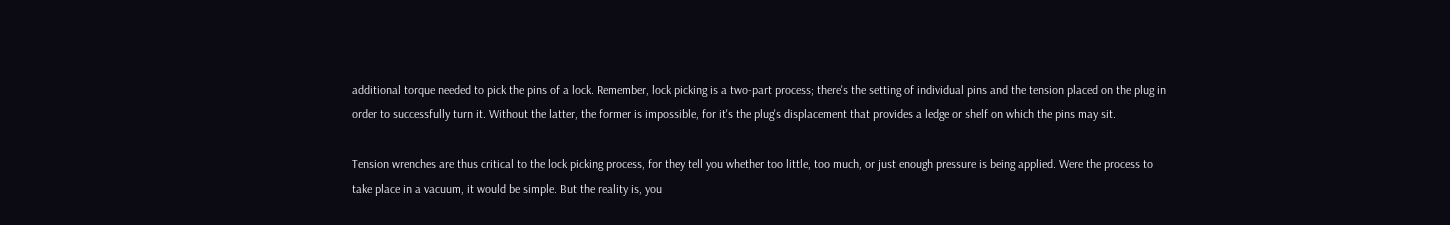additional torque needed to pick the pins of a lock. Remember, lock picking is a two-part process; there's the setting of individual pins and the tension placed on the plug in order to successfully turn it. Without the latter, the former is impossible, for it's the plug's displacement that provides a ledge or shelf on which the pins may sit.

Tension wrenches are thus critical to the lock picking process, for they tell you whether too little, too much, or just enough pressure is being applied. Were the process to take place in a vacuum, it would be simple. But the reality is, you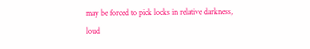may be forced to pick locks in relative darkness, loud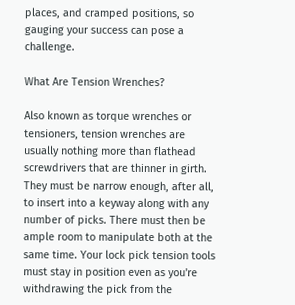places, and cramped positions, so gauging your success can pose a challenge.

What Are Tension Wrenches?

Also known as torque wrenches or tensioners, tension wrenches are usually nothing more than flathead screwdrivers that are thinner in girth. They must be narrow enough, after all, to insert into a keyway along with any number of picks. There must then be ample room to manipulate both at the same time. Your lock pick tension tools must stay in position even as you're withdrawing the pick from the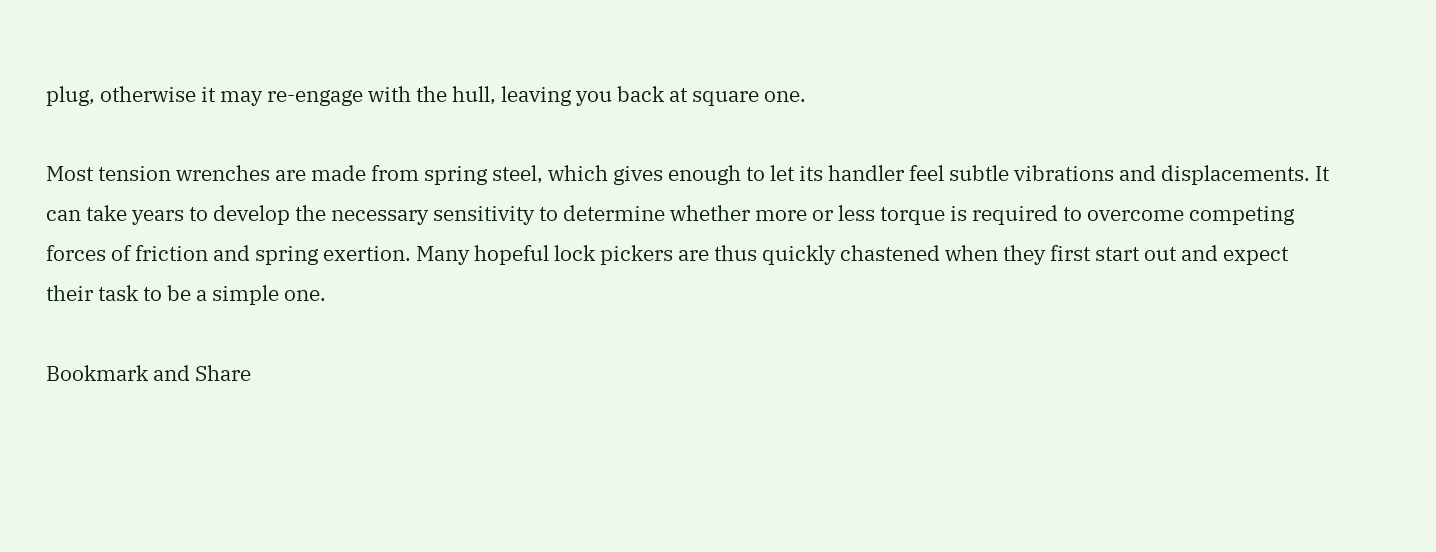plug, otherwise it may re-engage with the hull, leaving you back at square one.

Most tension wrenches are made from spring steel, which gives enough to let its handler feel subtle vibrations and displacements. It can take years to develop the necessary sensitivity to determine whether more or less torque is required to overcome competing forces of friction and spring exertion. Many hopeful lock pickers are thus quickly chastened when they first start out and expect their task to be a simple one.

Bookmark and Share